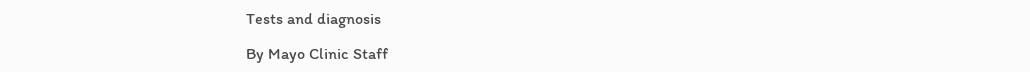Tests and diagnosis

By Mayo Clinic Staff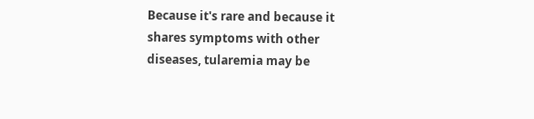Because it's rare and because it shares symptoms with other diseases, tularemia may be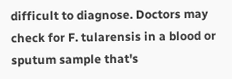difficult to diagnose. Doctors may check for F. tularensis in a blood or sputum sample that's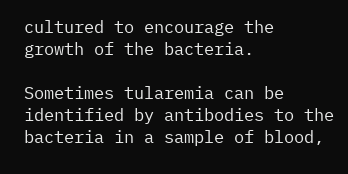cultured to encourage the growth of the bacteria.

Sometimes tularemia can be identified by antibodies to the bacteria in a sample of blood,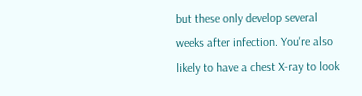but these only develop several weeks after infection. You're also likely to have a chest X-ray to look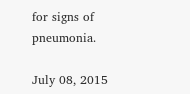for signs of pneumonia.

July 08, 2015